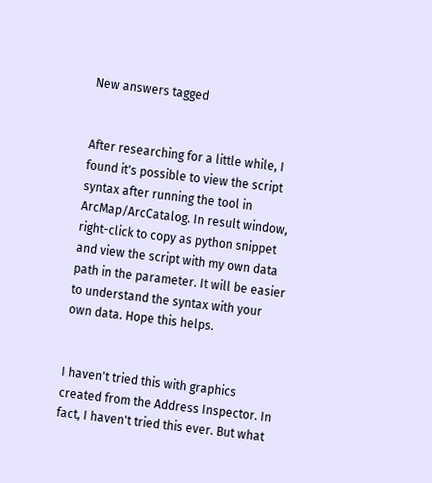New answers tagged


After researching for a little while, I found it's possible to view the script syntax after running the tool in ArcMap/ArcCatalog. In result window, right-click to copy as python snippet and view the script with my own data path in the parameter. It will be easier to understand the syntax with your own data. Hope this helps.


I haven't tried this with graphics created from the Address Inspector. In fact, I haven't tried this ever. But what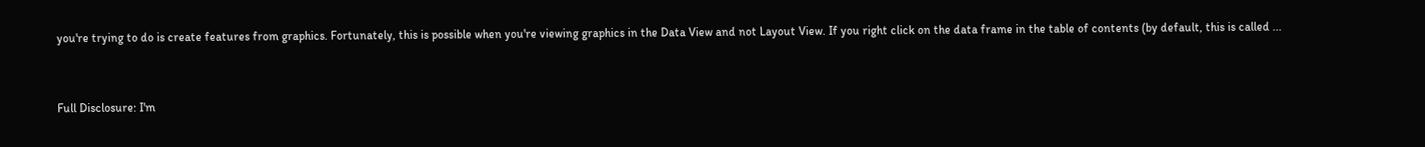you're trying to do is create features from graphics. Fortunately, this is possible when you're viewing graphics in the Data View and not Layout View. If you right click on the data frame in the table of contents (by default, this is called ...


Full Disclosure: I'm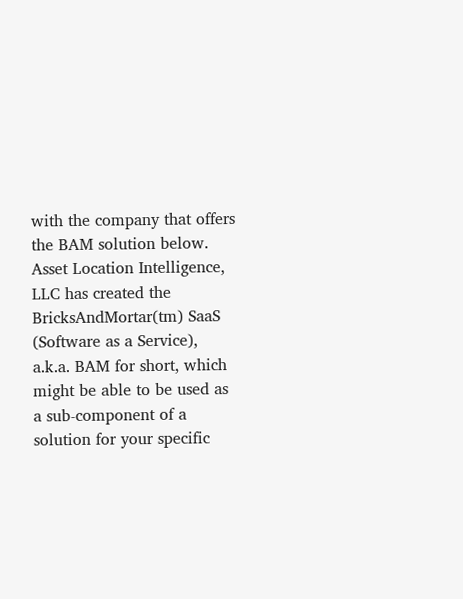with the company that offers the BAM solution below. Asset Location Intelligence, LLC has created the BricksAndMortar(tm) SaaS (Software as a Service), a.k.a. BAM for short, which might be able to be used as a sub-component of a solution for your specific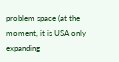problem space (at the moment, it is USA only expanding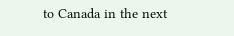to Canada in the next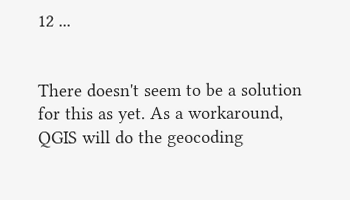12 ...


There doesn't seem to be a solution for this as yet. As a workaround, QGIS will do the geocoding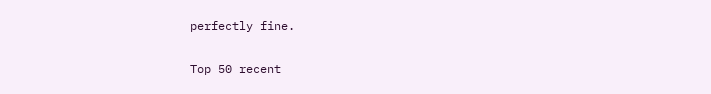perfectly fine.

Top 50 recent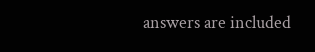answers are included